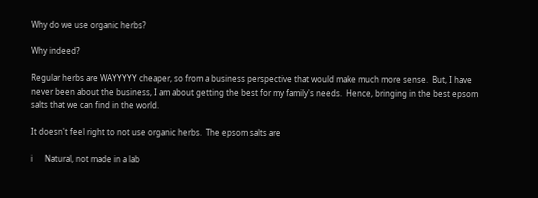Why do we use organic herbs?

Why indeed?

Regular herbs are WAYYYYY cheaper, so from a business perspective that would make much more sense.  But, I have never been about the business, I am about getting the best for my family's needs.  Hence, bringing in the best epsom salts that we can find in the world.

It doesn't feel right to not use organic herbs.  The epsom salts are

i      Natural, not made in a lab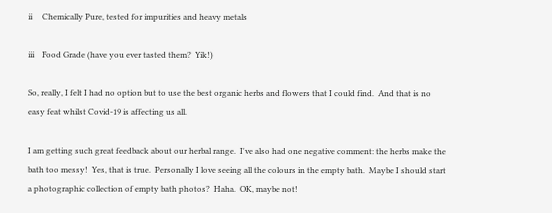ii     Chemically Pure, tested for impurities and heavy metals

iii    Food Grade (have you ever tasted them?  Yik!)

So, really, I felt I had no option but to use the best organic herbs and flowers that I could find.  And that is no easy feat whilst Covid-19 is affecting us all.

I am getting such great feedback about our herbal range.  I've also had one negative comment: the herbs make the bath too messy!  Yes, that is true.  Personally I love seeing all the colours in the empty bath.  Maybe I should start a photographic collection of empty bath photos?  Haha.  OK, maybe not!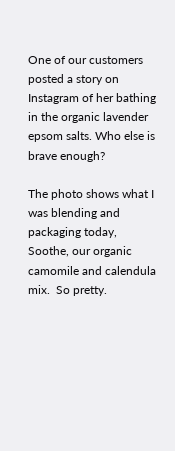One of our customers posted a story on Instagram of her bathing in the organic lavender epsom salts. Who else is brave enough?

The photo shows what I was blending and packaging today, Soothe, our organic camomile and calendula mix.  So pretty.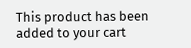This product has been added to your cart